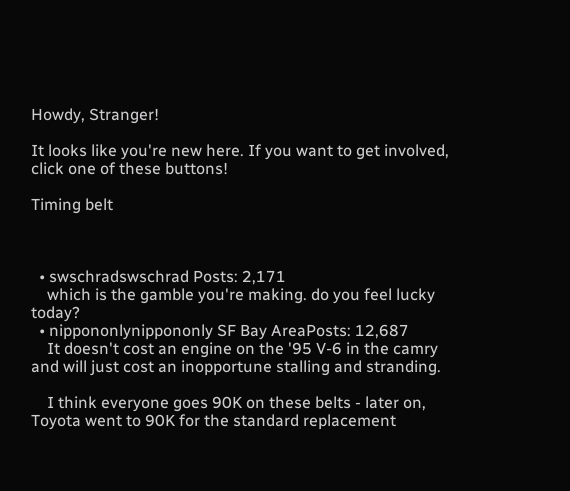Howdy, Stranger!

It looks like you're new here. If you want to get involved, click one of these buttons!

Timing belt



  • swschradswschrad Posts: 2,171
    which is the gamble you're making. do you feel lucky today?
  • nippononlynippononly SF Bay AreaPosts: 12,687
    It doesn't cost an engine on the '95 V-6 in the camry and will just cost an inopportune stalling and stranding.

    I think everyone goes 90K on these belts - later on, Toyota went to 90K for the standard replacement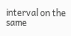interval on the same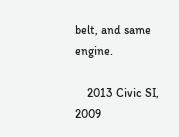belt, and same engine.

    2013 Civic SI, 2009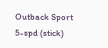Outback Sport 5-spd (stick)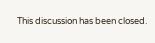This discussion has been closed.